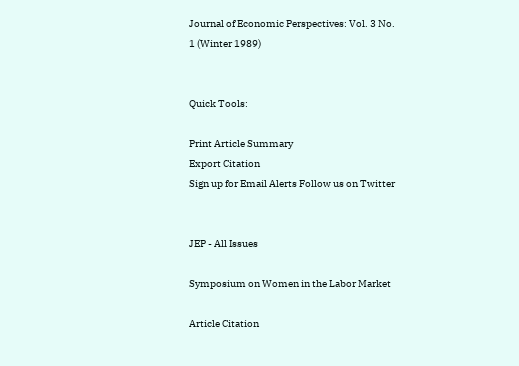Journal of Economic Perspectives: Vol. 3 No. 1 (Winter 1989)


Quick Tools:

Print Article Summary
Export Citation
Sign up for Email Alerts Follow us on Twitter


JEP - All Issues

Symposium on Women in the Labor Market

Article Citation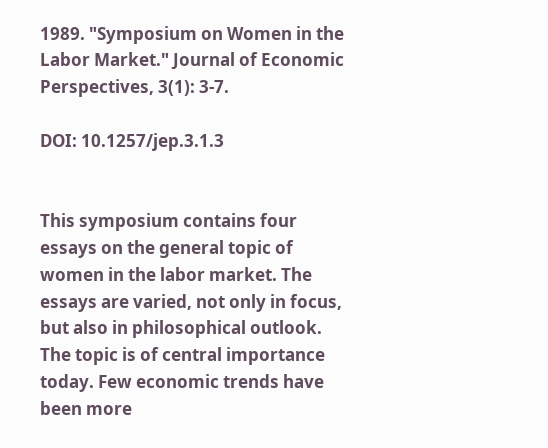1989. "Symposium on Women in the Labor Market." Journal of Economic Perspectives, 3(1): 3-7.

DOI: 10.1257/jep.3.1.3


This symposium contains four essays on the general topic of women in the labor market. The essays are varied, not only in focus, but also in philosophical outlook. The topic is of central importance today. Few economic trends have been more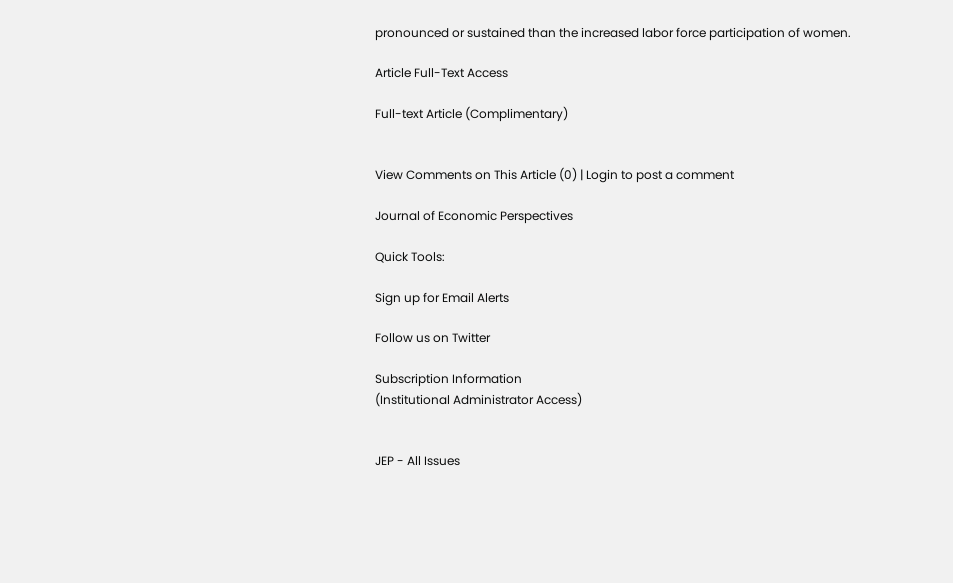pronounced or sustained than the increased labor force participation of women.

Article Full-Text Access

Full-text Article (Complimentary)


View Comments on This Article (0) | Login to post a comment

Journal of Economic Perspectives

Quick Tools:

Sign up for Email Alerts

Follow us on Twitter

Subscription Information
(Institutional Administrator Access)


JEP - All Issues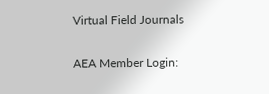Virtual Field Journals

AEA Member Login: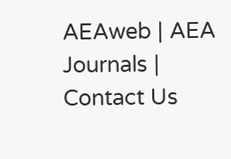AEAweb | AEA Journals | Contact Us